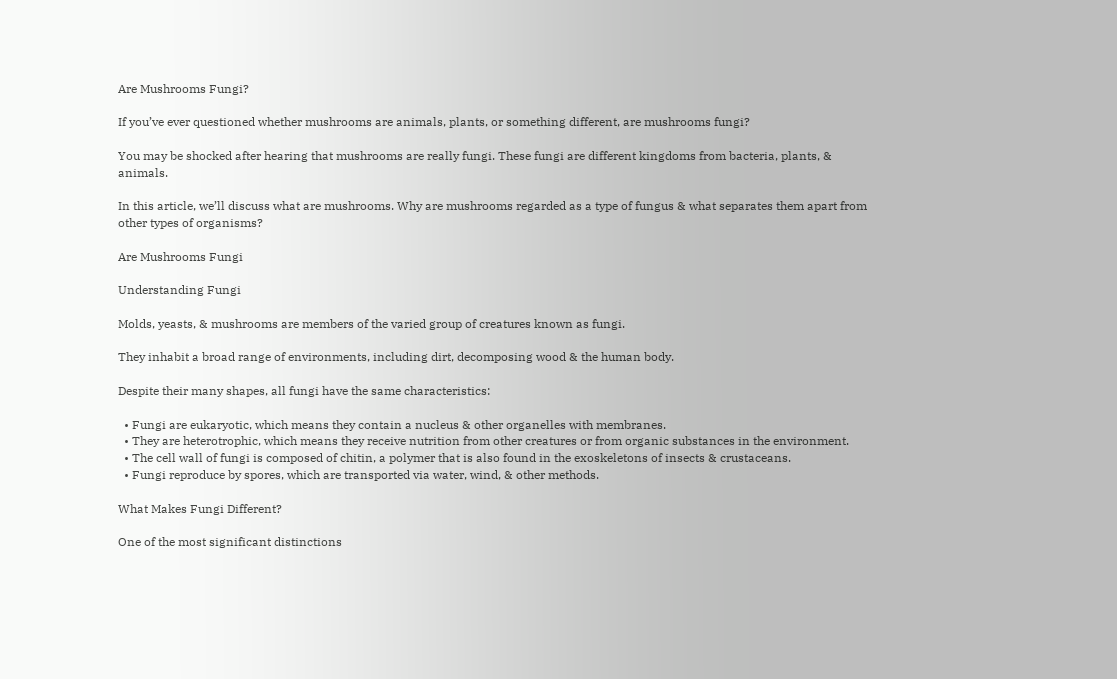Are Mushrooms Fungi?

If you’ve ever questioned whether mushrooms are animals, plants, or something different, are mushrooms fungi?

You may be shocked after hearing that mushrooms are really fungi. These fungi are different kingdoms from bacteria, plants, & animals.

In this article, we’ll discuss what are mushrooms. Why are mushrooms regarded as a type of fungus & what separates them apart from other types of organisms?

Are Mushrooms Fungi

Understanding Fungi

Molds, yeasts, & mushrooms are members of the varied group of creatures known as fungi.

They inhabit a broad range of environments, including dirt, decomposing wood & the human body.

Despite their many shapes, all fungi have the same characteristics:

  • Fungi are eukaryotic, which means they contain a nucleus & other organelles with membranes.
  • They are heterotrophic, which means they receive nutrition from other creatures or from organic substances in the environment.
  • The cell wall of fungi is composed of chitin, a polymer that is also found in the exoskeletons of insects & crustaceans.
  • Fungi reproduce by spores, which are transported via water, wind, & other methods.

What Makes Fungi Different?

One of the most significant distinctions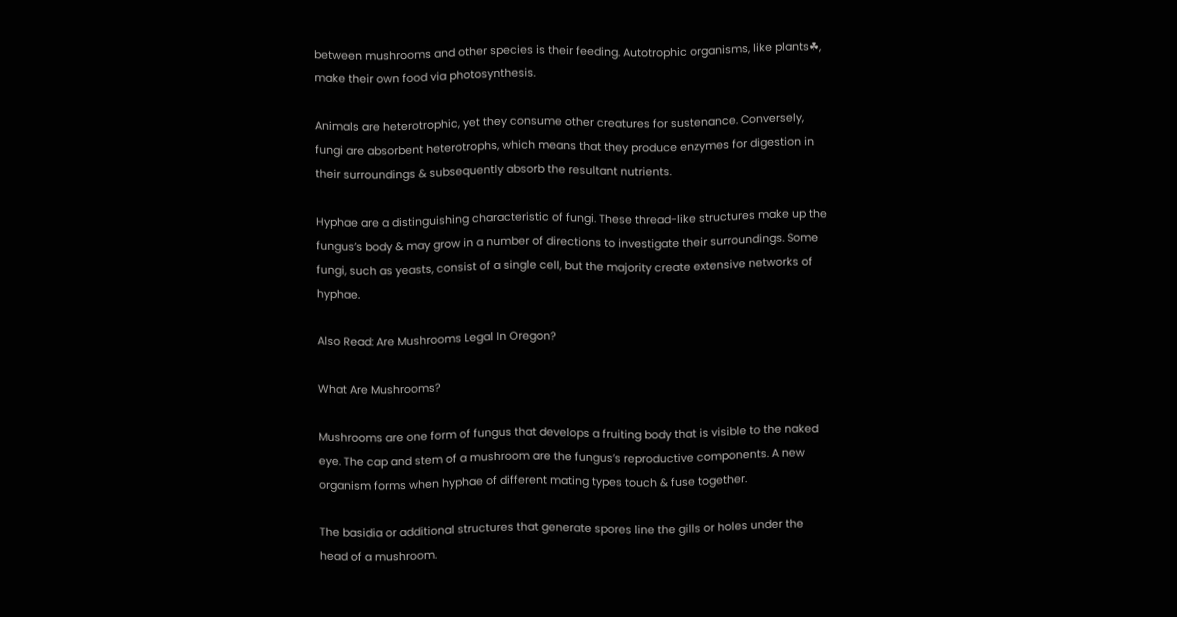between mushrooms and other species is their feeding. Autotrophic organisms, like plants☘, make their own food via photosynthesis.

Animals are heterotrophic, yet they consume other creatures for sustenance. Conversely, fungi are absorbent heterotrophs, which means that they produce enzymes for digestion in their surroundings & subsequently absorb the resultant nutrients.

Hyphae are a distinguishing characteristic of fungi. These thread-like structures make up the fungus’s body & may grow in a number of directions to investigate their surroundings. Some fungi, such as yeasts, consist of a single cell, but the majority create extensive networks of hyphae.

Also Read: Are Mushrooms Legal In Oregon?

What Are Mushrooms?

Mushrooms are one form of fungus that develops a fruiting body that is visible to the naked eye. The cap and stem of a mushroom are the fungus’s reproductive components. A new organism forms when hyphae of different mating types touch & fuse together.

The basidia or additional structures that generate spores line the gills or holes under the head of a mushroom.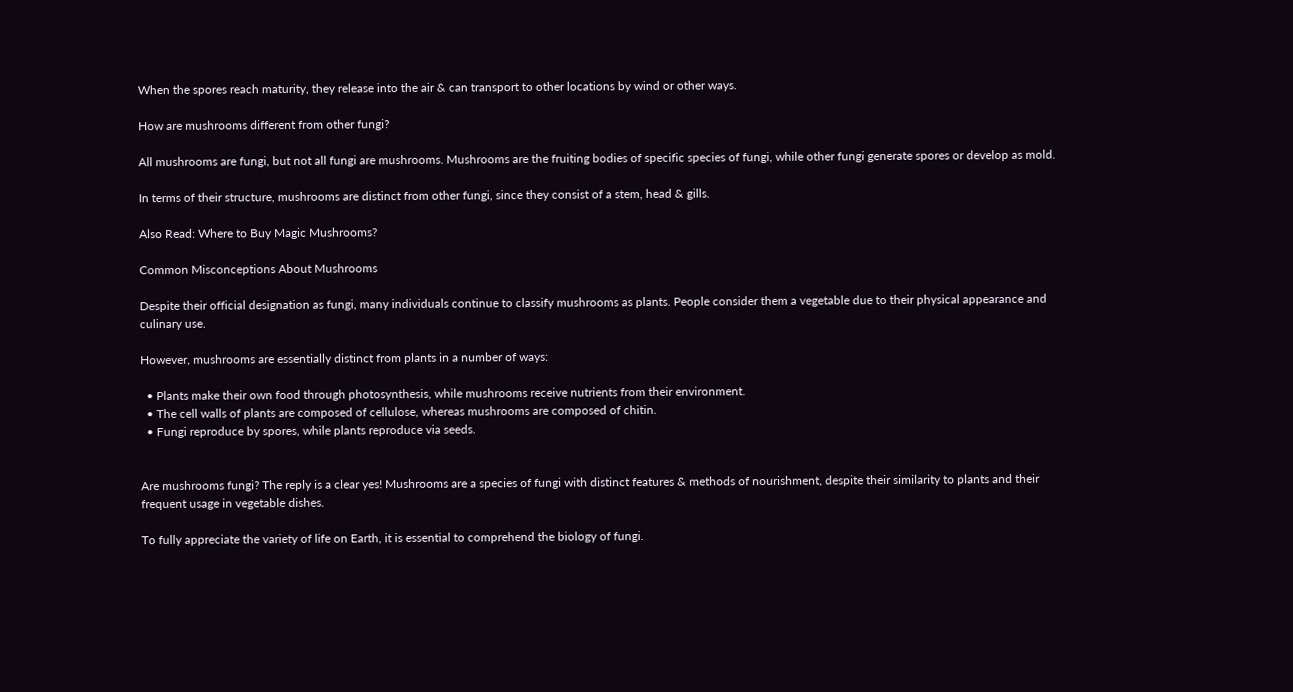When the spores reach maturity, they release into the air & can transport to other locations by wind or other ways.

How are mushrooms different from other fungi?

All mushrooms are fungi, but not all fungi are mushrooms. Mushrooms are the fruiting bodies of specific species of fungi, while other fungi generate spores or develop as mold.

In terms of their structure, mushrooms are distinct from other fungi, since they consist of a stem, head & gills.

Also Read: Where to Buy Magic Mushrooms?

Common Misconceptions About Mushrooms

Despite their official designation as fungi, many individuals continue to classify mushrooms as plants. People consider them a vegetable due to their physical appearance and culinary use.

However, mushrooms are essentially distinct from plants in a number of ways:

  • Plants make their own food through photosynthesis, while mushrooms receive nutrients from their environment.
  • The cell walls of plants are composed of cellulose, whereas mushrooms are composed of chitin.
  • Fungi reproduce by spores, while plants reproduce via seeds.


Are mushrooms fungi? The reply is a clear yes! Mushrooms are a species of fungi with distinct features & methods of nourishment, despite their similarity to plants and their frequent usage in vegetable dishes.

To fully appreciate the variety of life on Earth, it is essential to comprehend the biology of fungi.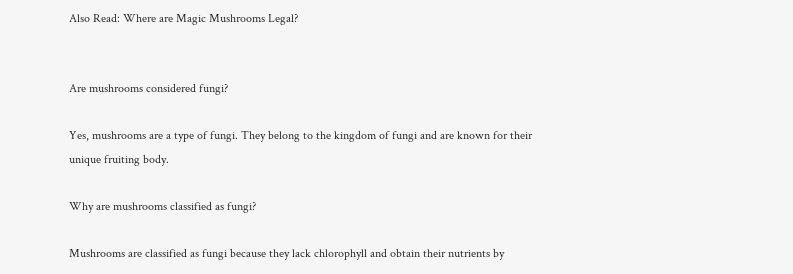Also Read: Where are Magic Mushrooms Legal?


Are mushrooms considered fungi?

Yes, mushrooms are a type of fungi. They belong to the kingdom of fungi and are known for their unique fruiting body.

Why are mushrooms classified as fungi?

Mushrooms are classified as fungi because they lack chlorophyll and obtain their nutrients by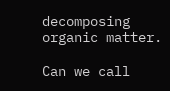decomposing organic matter.

Can we call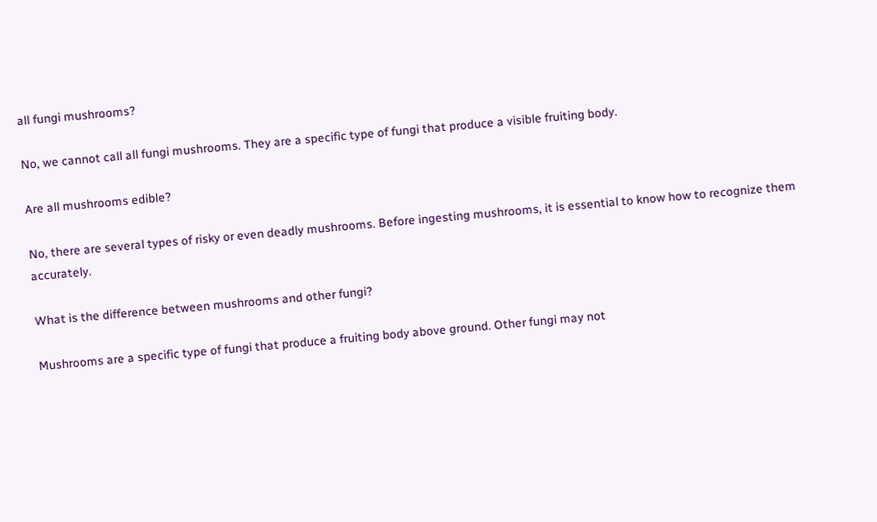all fungi mushrooms?

No, we cannot call all fungi mushrooms. They are a specific type of fungi that produce a visible fruiting body.

Are all mushrooms edible?

No, there are several types of risky or even deadly mushrooms. Before ingesting mushrooms, it is essential to know how to recognize them accurately.

What is the difference between mushrooms and other fungi?

Mushrooms are a specific type of fungi that produce a fruiting body above ground. Other fungi may not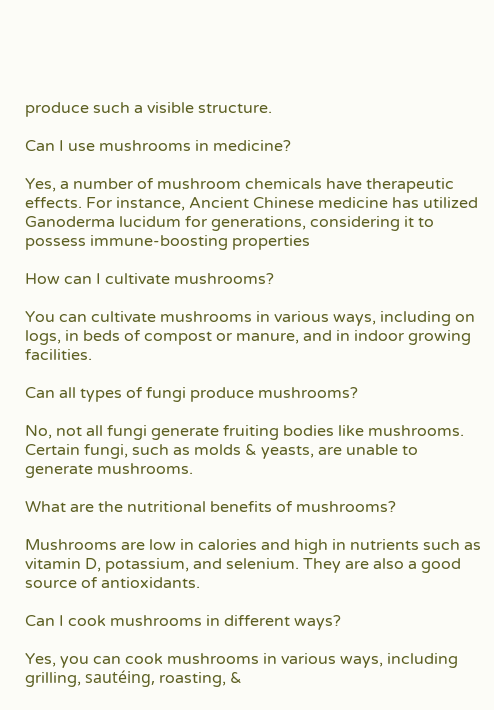produce such a visible structure.

Can I use mushrooms in medicine?

Yes, a number of mushroom chemicals have therapeutic effects. For instance, Ancient Chinese medicine has utilized Ganoderma lucidum for generations, considering it to possess immune-boosting properties

How can I cultivate mushrooms?

You can cultivate mushrooms in various ways, including on logs, in beds of compost or manure, and in indoor growing facilities.

Can all types of fungi produce mushrooms?

No, not all fungi generate fruiting bodies like mushrooms. Certain fungi, such as molds & yeasts, are unable to generate mushrooms.

What are the nutritional benefits of mushrooms?

Mushrooms are low in calories and high in nutrients such as vitamin D, potassium, and selenium. They are also a good source of antioxidants.

Can I cook mushrooms in different ways?

Yes, you can cook mushrooms in various ways, including grilling, sautéing, roasting, &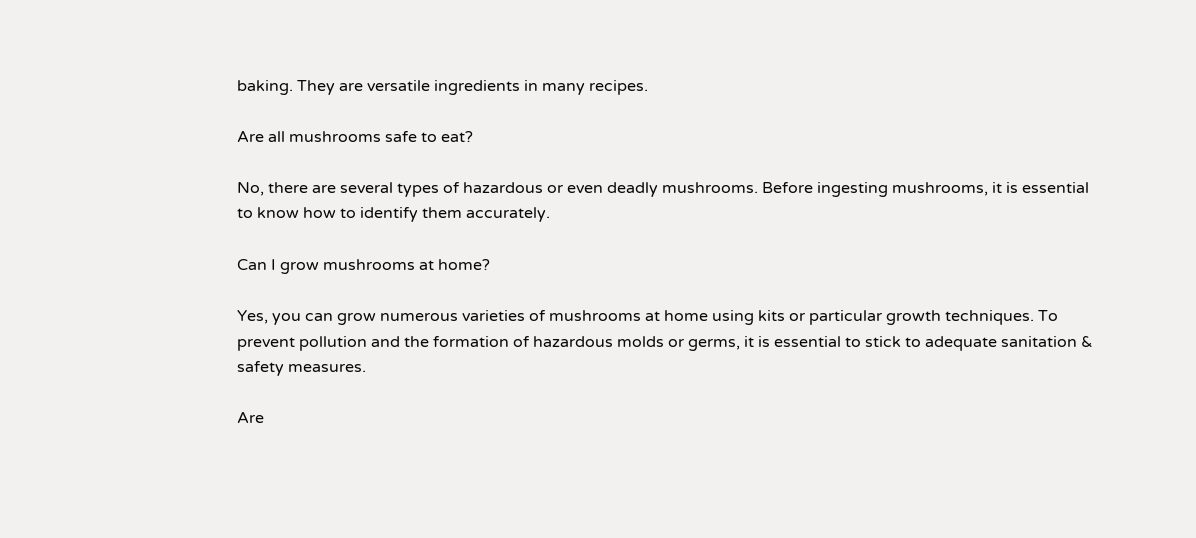baking. They are versatile ingredients in many recipes.

Are all mushrooms safe to eat?

No, there are several types of hazardous or even deadly mushrooms. Before ingesting mushrooms, it is essential to know how to identify them accurately.

Can I grow mushrooms at home?

Yes, you can grow numerous varieties of mushrooms at home using kits or particular growth techniques. To prevent pollution and the formation of hazardous molds or germs, it is essential to stick to adequate sanitation & safety measures.

Are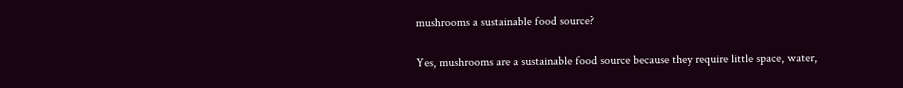mushrooms a sustainable food source?

Yes, mushrooms are a sustainable food source because they require little space, water,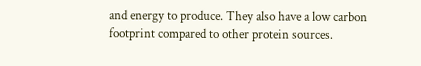and energy to produce. They also have a low carbon footprint compared to other protein sources.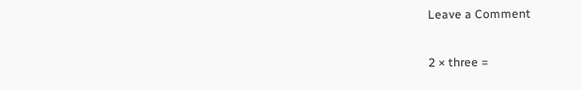Leave a Comment

2 × three =